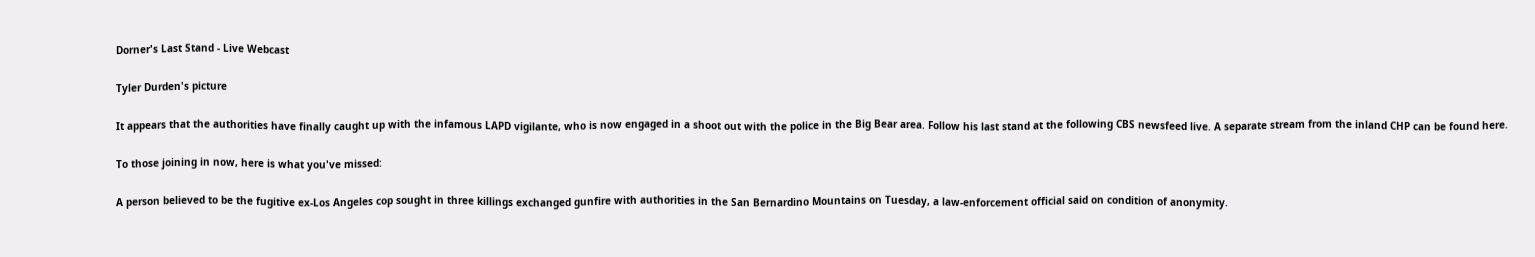Dorner's Last Stand - Live Webcast

Tyler Durden's picture

It appears that the authorities have finally caught up with the infamous LAPD vigilante, who is now engaged in a shoot out with the police in the Big Bear area. Follow his last stand at the following CBS newsfeed live. A separate stream from the inland CHP can be found here.

To those joining in now, here is what you've missed:

A person believed to be the fugitive ex-Los Angeles cop sought in three killings exchanged gunfire with authorities in the San Bernardino Mountains on Tuesday, a law-enforcement official said on condition of anonymity.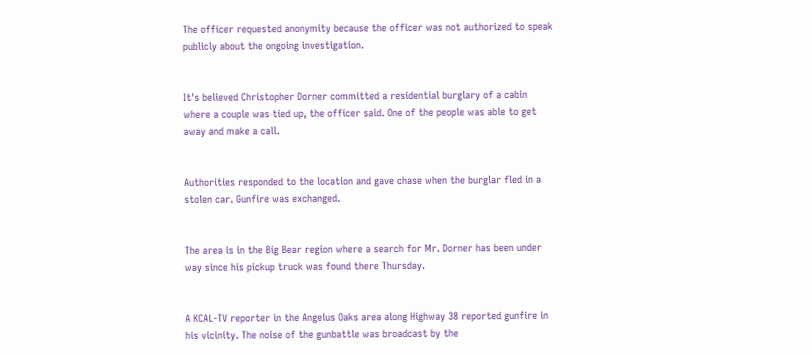The officer requested anonymity because the officer was not authorized to speak publicly about the ongoing investigation.


It's believed Christopher Dorner committed a residential burglary of a cabin where a couple was tied up, the officer said. One of the people was able to get away and make a call.


Authorities responded to the location and gave chase when the burglar fled in a stolen car. Gunfire was exchanged.


The area is in the Big Bear region where a search for Mr. Dorner has been under way since his pickup truck was found there Thursday.


A KCAL-TV reporter in the Angelus Oaks area along Highway 38 reported gunfire in his vicinity. The noise of the gunbattle was broadcast by the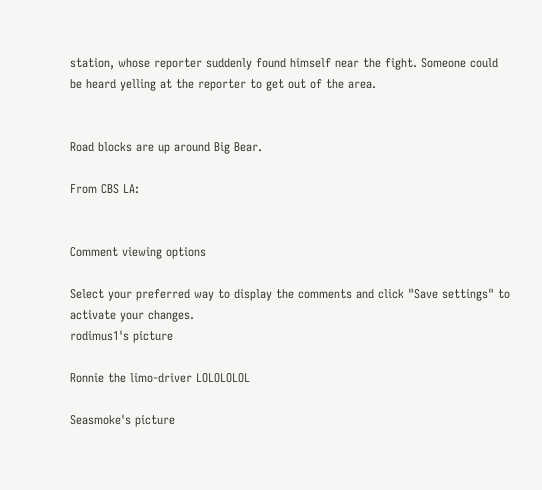station, whose reporter suddenly found himself near the fight. Someone could be heard yelling at the reporter to get out of the area.


Road blocks are up around Big Bear.

From CBS LA:


Comment viewing options

Select your preferred way to display the comments and click "Save settings" to activate your changes.
rodimus1's picture

Ronnie the limo-driver LOLOLOLOL

Seasmoke's picture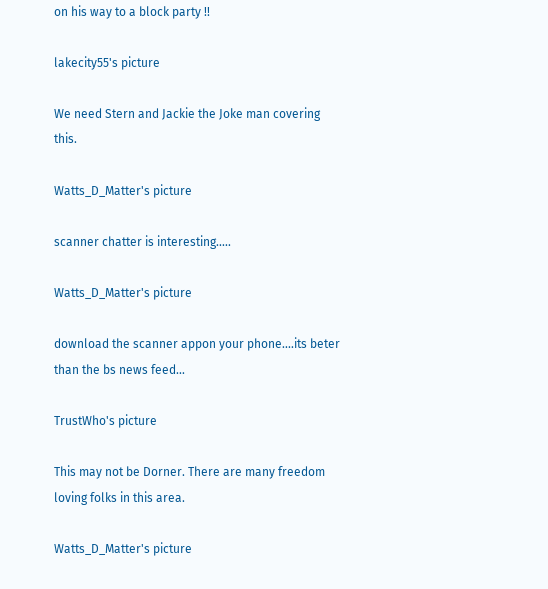on his way to a block party !!

lakecity55's picture

We need Stern and Jackie the Joke man covering this.

Watts_D_Matter's picture

scanner chatter is interesting.....

Watts_D_Matter's picture

download the scanner appon your phone....its beter than the bs news feed...

TrustWho's picture

This may not be Dorner. There are many freedom loving folks in this area.

Watts_D_Matter's picture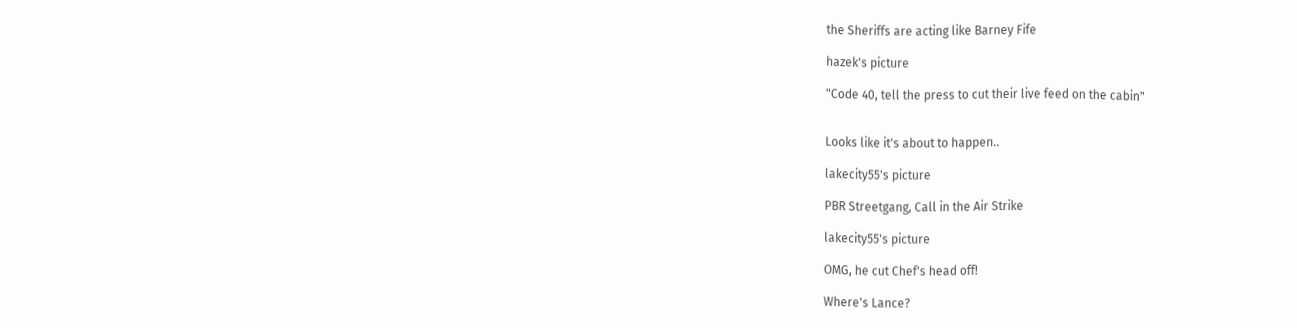the Sheriffs are acting like Barney Fife

hazek's picture

"Code 40, tell the press to cut their live feed on the cabin"


Looks like it's about to happen..

lakecity55's picture

PBR Streetgang, Call in the Air Strike

lakecity55's picture

OMG, he cut Chef's head off!

Where's Lance?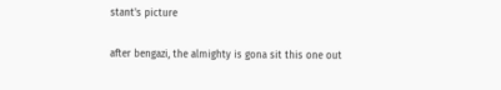stant's picture

after bengazi, the almighty is gona sit this one out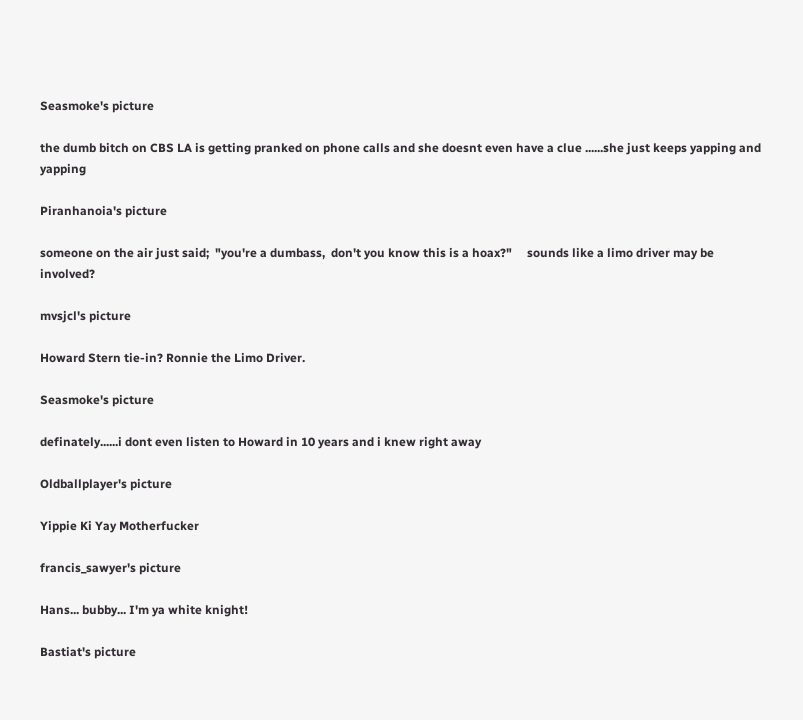Seasmoke's picture

the dumb bitch on CBS LA is getting pranked on phone calls and she doesnt even have a clue ......she just keeps yapping and yapping

Piranhanoia's picture

someone on the air just said;  "you're a dumbass,  don't you know this is a hoax?"     sounds like a limo driver may be involved?

mvsjcl's picture

Howard Stern tie-in? Ronnie the Limo Driver.

Seasmoke's picture

definately......i dont even listen to Howard in 10 years and i knew right away

Oldballplayer's picture

Yippie Ki Yay Motherfucker

francis_sawyer's picture

Hans... bubby... I'm ya white knight!

Bastiat's picture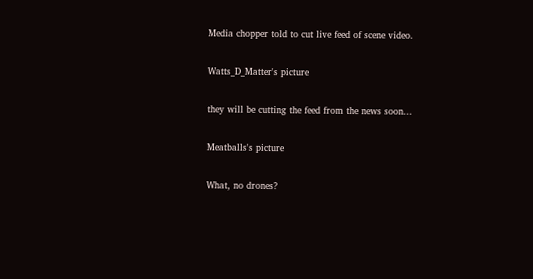Media chopper told to cut live feed of scene video.

Watts_D_Matter's picture

they will be cutting the feed from the news soon...

Meatballs's picture

What, no drones?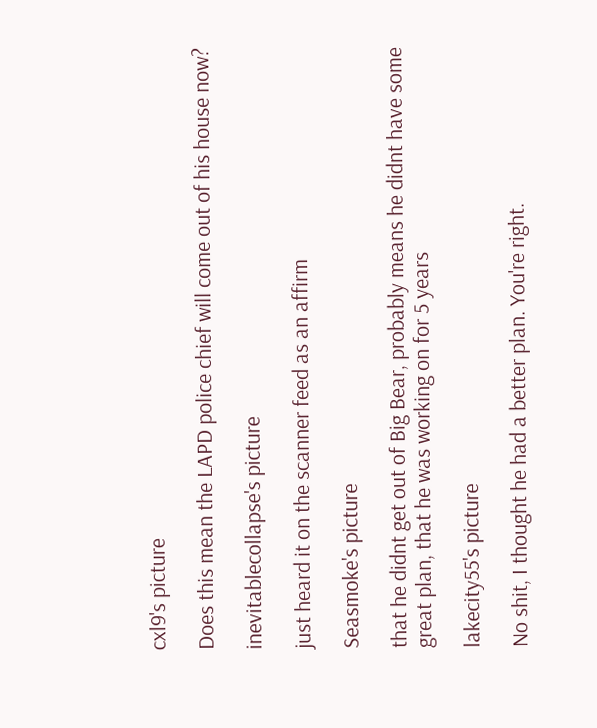cxl9's picture

Does this mean the LAPD police chief will come out of his house now?

inevitablecollapse's picture

just heard it on the scanner feed as an affirm

Seasmoke's picture

that he didnt get out of Big Bear, probably means he didnt have some great plan, that he was working on for 5 years

lakecity55's picture

No shit, I thought he had a better plan. You're right.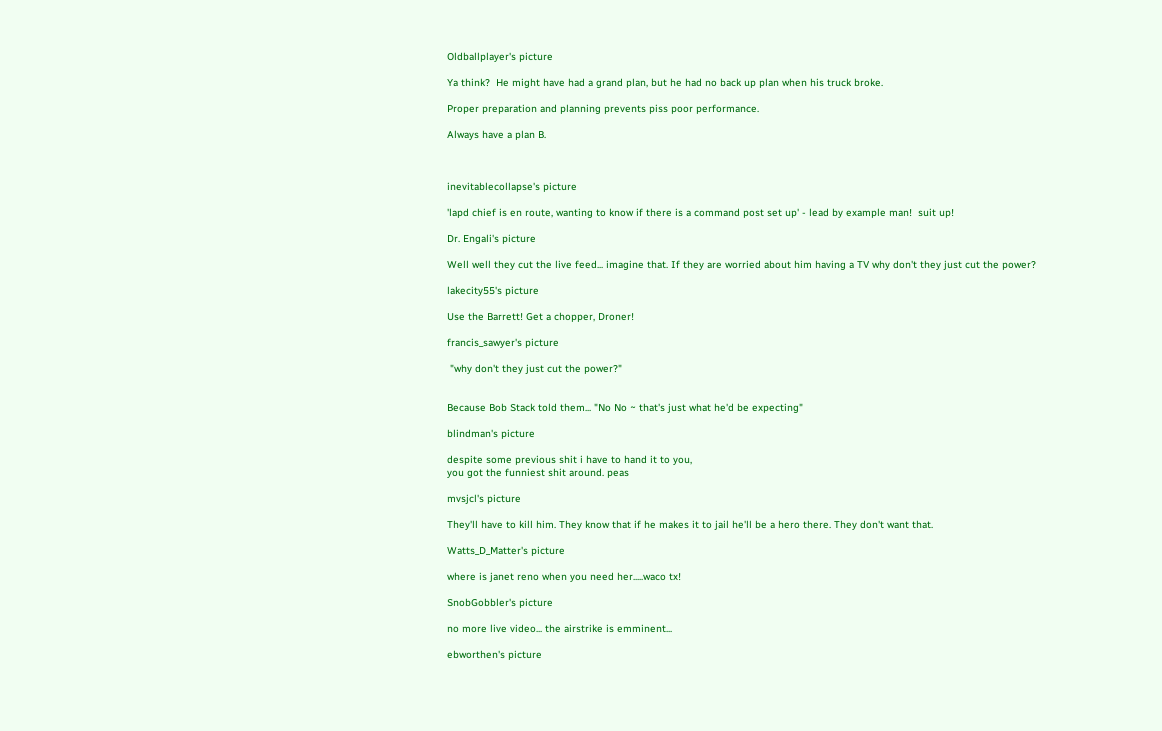Oldballplayer's picture

Ya think?  He might have had a grand plan, but he had no back up plan when his truck broke.

Proper preparation and planning prevents piss poor performance.

Always have a plan B.



inevitablecollapse's picture

'lapd chief is en route, wanting to know if there is a command post set up' - lead by example man!  suit up!

Dr. Engali's picture

Well well they cut the live feed... imagine that. If they are worried about him having a TV why don't they just cut the power?

lakecity55's picture

Use the Barrett! Get a chopper, Droner!

francis_sawyer's picture

 "why don't they just cut the power?"


Because Bob Stack told them... "No No ~ that's just what he'd be expecting"

blindman's picture

despite some previous shit i have to hand it to you,
you got the funniest shit around. peas

mvsjcl's picture

They'll have to kill him. They know that if he makes it to jail he'll be a hero there. They don't want that.

Watts_D_Matter's picture

where is janet reno when you need her.....waco tx!

SnobGobbler's picture

no more live video... the airstrike is emminent...

ebworthen's picture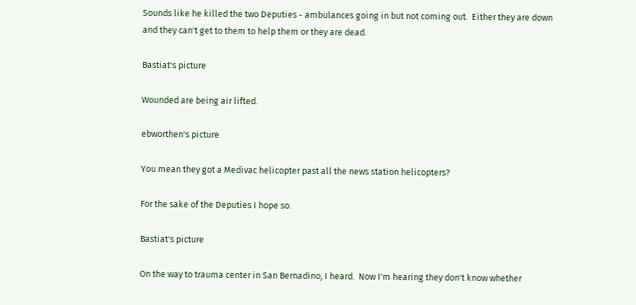Sounds like he killed the two Deputies - ambulances going in but not coming out.  Either they are down and they can't get to them to help them or they are dead.

Bastiat's picture

Wounded are being air lifted.

ebworthen's picture

You mean they got a Medivac helicopter past all the news station helicopters?

For the sake of the Deputies I hope so.

Bastiat's picture

On the way to trauma center in San Bernadino, I heard.  Now I'm hearing they don't know whether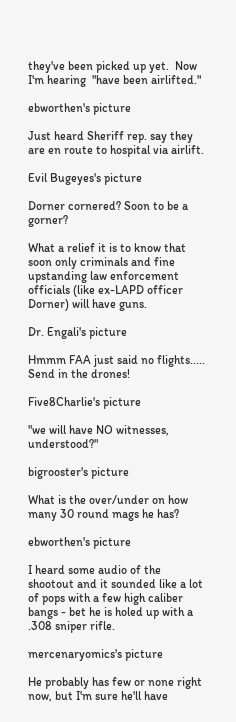they've been picked up yet.  Now I'm hearing  "have been airlifted."

ebworthen's picture

Just heard Sheriff rep. say they are en route to hospital via airlift.

Evil Bugeyes's picture

Dorner cornered? Soon to be a gorner?

What a relief it is to know that soon only criminals and fine upstanding law enforcement officials (like ex-LAPD officer Dorner) will have guns.

Dr. Engali's picture

Hmmm FAA just said no flights..... Send in the drones!

Five8Charlie's picture

"we will have NO witnesses, understood?"

bigrooster's picture

What is the over/under on how many 30 round mags he has?

ebworthen's picture

I heard some audio of the shootout and it sounded like a lot of pops with a few high caliber bangs - bet he is holed up with a .308 sniper rifle.

mercenaryomics's picture

He probably has few or none right now, but I'm sure he'll have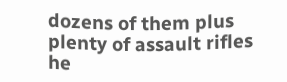dozens of them plus plenty of assault rifles he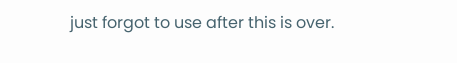just forgot to use after this is over.